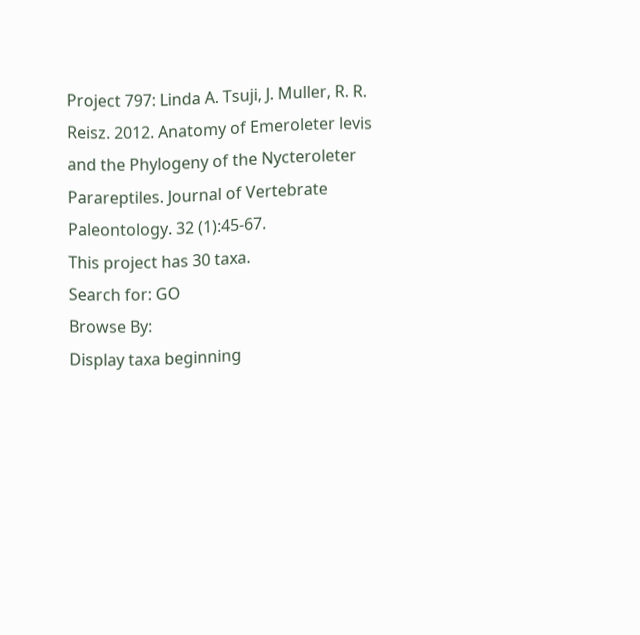Project 797: Linda A. Tsuji, J. Muller, R. R. Reisz. 2012. Anatomy of Emeroleter levis and the Phylogeny of the Nycteroleter Parareptiles. Journal of Vertebrate Paleontology. 32 (1):45-67.
This project has 30 taxa.
Search for: GO
Browse By:
Display taxa beginning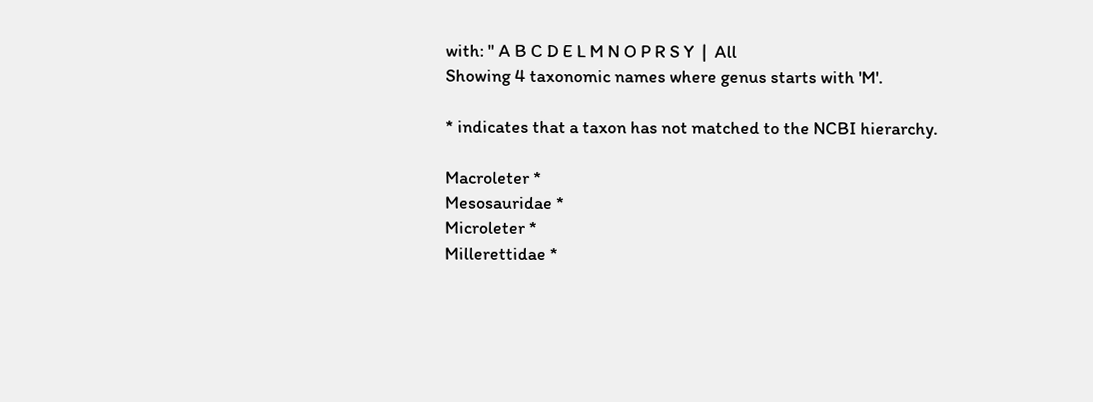with: " A B C D E L M N O P R S Y  |  All
Showing 4 taxonomic names where genus starts with 'M'.

* indicates that a taxon has not matched to the NCBI hierarchy.

Macroleter *
Mesosauridae *
Microleter *
Millerettidae *